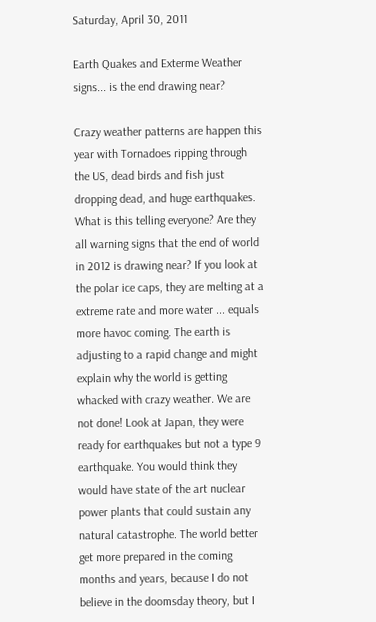Saturday, April 30, 2011

Earth Quakes and Exterme Weather signs... is the end drawing near?

Crazy weather patterns are happen this year with Tornadoes ripping through the US, dead birds and fish just dropping dead, and huge earthquakes. What is this telling everyone? Are they all warning signs that the end of world in 2012 is drawing near? If you look at the polar ice caps, they are melting at a extreme rate and more water ... equals more havoc coming. The earth is adjusting to a rapid change and might explain why the world is getting whacked with crazy weather. We are not done! Look at Japan, they were ready for earthquakes but not a type 9 earthquake. You would think they would have state of the art nuclear power plants that could sustain any natural catastrophe. The world better get more prepared in the coming months and years, because I do not believe in the doomsday theory, but I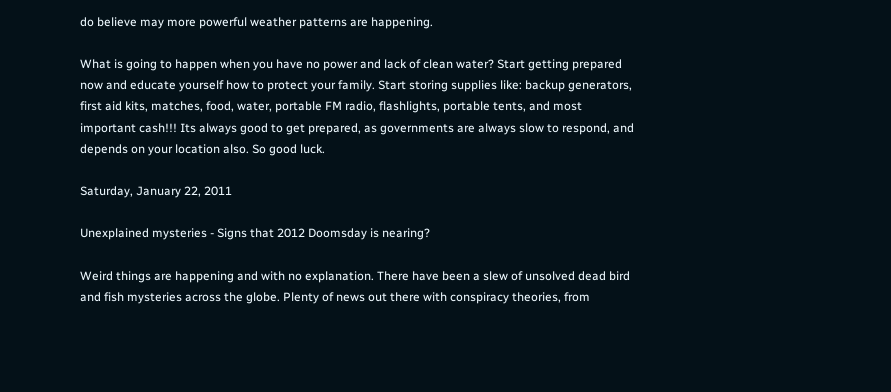do believe may more powerful weather patterns are happening.

What is going to happen when you have no power and lack of clean water? Start getting prepared now and educate yourself how to protect your family. Start storing supplies like: backup generators, first aid kits, matches, food, water, portable FM radio, flashlights, portable tents, and most important cash!!! Its always good to get prepared, as governments are always slow to respond, and depends on your location also. So good luck.

Saturday, January 22, 2011

Unexplained mysteries - Signs that 2012 Doomsday is nearing?

Weird things are happening and with no explanation. There have been a slew of unsolved dead bird and fish mysteries across the globe. Plenty of news out there with conspiracy theories, from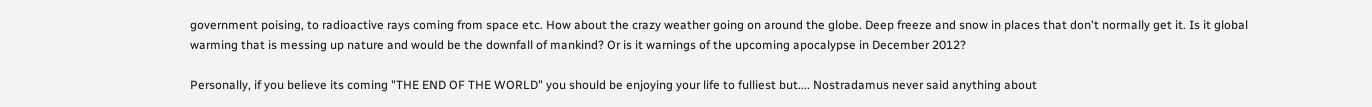government poising, to radioactive rays coming from space etc. How about the crazy weather going on around the globe. Deep freeze and snow in places that don't normally get it. Is it global warming that is messing up nature and would be the downfall of mankind? Or is it warnings of the upcoming apocalypse in December 2012?

Personally, if you believe its coming "THE END OF THE WORLD" you should be enjoying your life to fulliest but.... Nostradamus never said anything about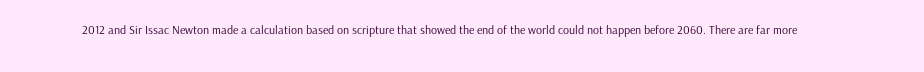2012 and Sir Issac Newton made a calculation based on scripture that showed the end of the world could not happen before 2060. There are far more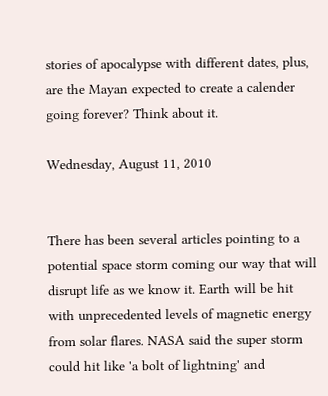stories of apocalypse with different dates, plus, are the Mayan expected to create a calender going forever? Think about it.

Wednesday, August 11, 2010


There has been several articles pointing to a potential space storm coming our way that will disrupt life as we know it. Earth will be hit with unprecedented levels of magnetic energy from solar flares. NASA said the super storm could hit like 'a bolt of lightning' and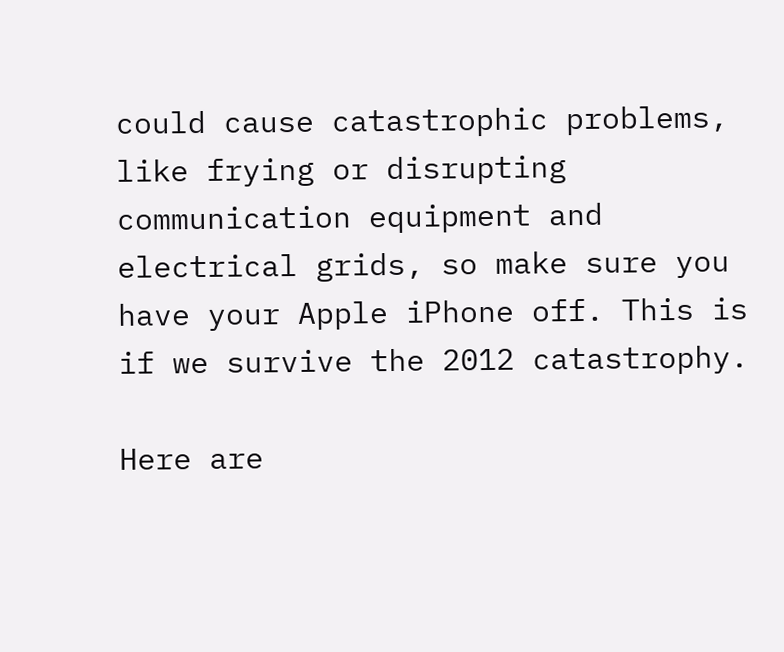could cause catastrophic problems, like frying or disrupting communication equipment and electrical grids, so make sure you have your Apple iPhone off. This is if we survive the 2012 catastrophy.

Here are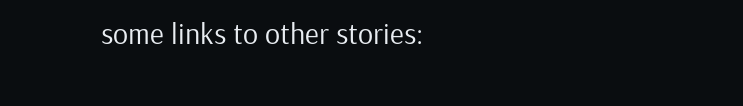some links to other stories: